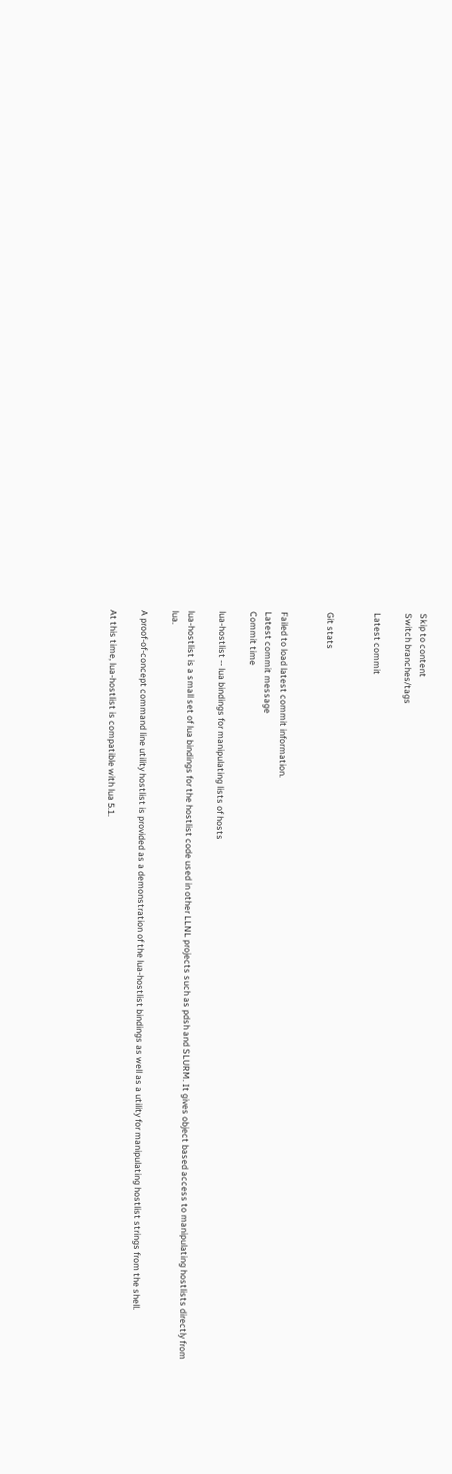Skip to content
Switch branches/tags

Latest commit


Git stats


Failed to load latest commit information.
Latest commit message
Commit time

lua-hostlist -- lua bindings for manipulating lists of hosts

lua-hostlist is a small set of lua bindings for the hostlist code used in other LLNL projects such as pdsh and SLURM. It gives object based access to manipulating hostlists directly from lua.

A proof-of-concept command line utility hostlist is provided as a demonstration of the lua-hostlist bindings as well as a utility for manipulating hostlist strings from the shell.

At this time, lua-hostlist is compatible with lua 5.1.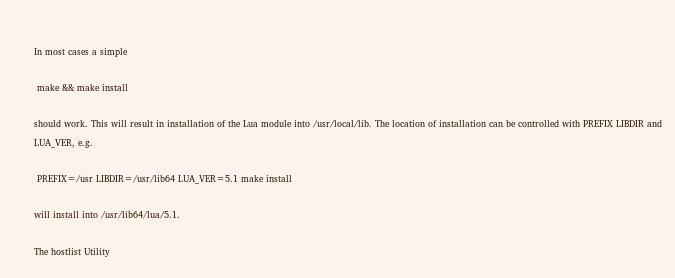In most cases a simple

 make && make install

should work. This will result in installation of the Lua module into /usr/local/lib. The location of installation can be controlled with PREFIX LIBDIR and LUA_VER, e.g.

 PREFIX=/usr LIBDIR=/usr/lib64 LUA_VER=5.1 make install

will install into /usr/lib64/lua/5.1.

The hostlist Utility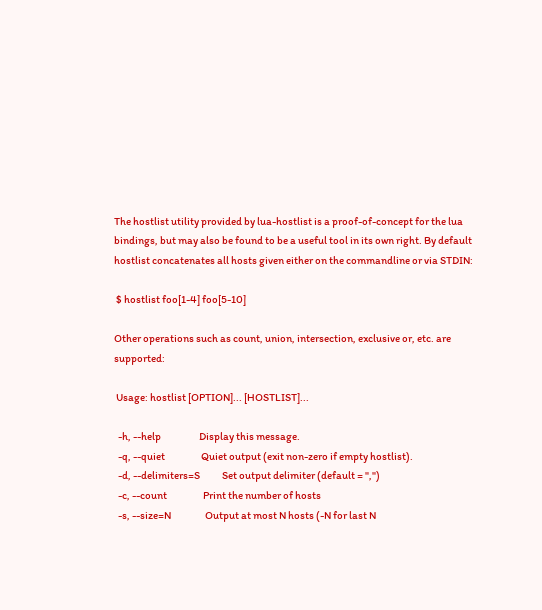The hostlist utility provided by lua-hostlist is a proof-of-concept for the lua bindings, but may also be found to be a useful tool in its own right. By default hostlist concatenates all hosts given either on the commandline or via STDIN:

 $ hostlist foo[1-4] foo[5-10]

Other operations such as count, union, intersection, exclusive or, etc. are supported:

 Usage: hostlist [OPTION]... [HOSTLIST]...

  -h, --help                   Display this message.
  -q, --quiet                  Quiet output (exit non-zero if empty hostlist).
  -d, --delimiters=S           Set output delimiter (default = ",")
  -c, --count                  Print the number of hosts
  -s, --size=N                 Output at most N hosts (-N for last N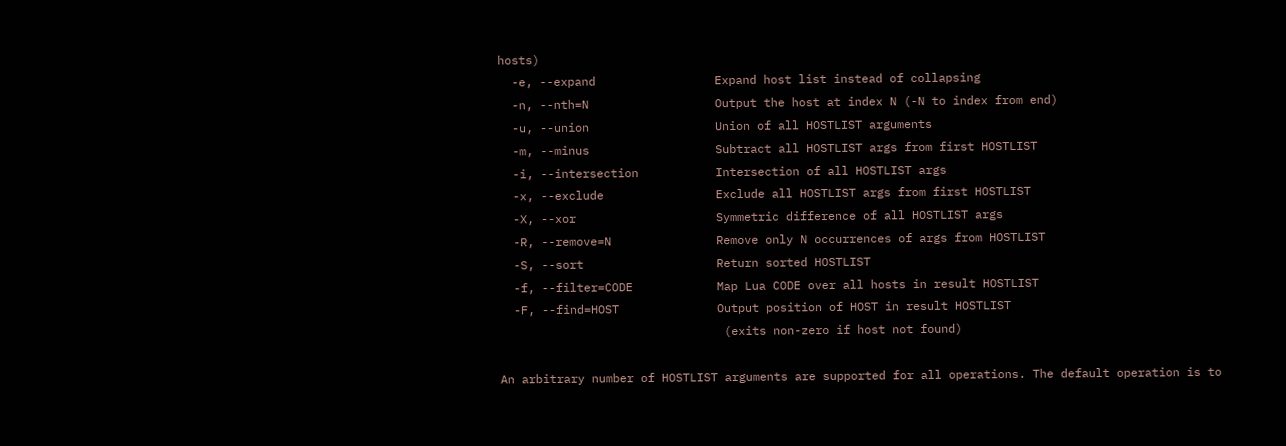hosts)
  -e, --expand                 Expand host list instead of collapsing
  -n, --nth=N                  Output the host at index N (-N to index from end)
  -u, --union                  Union of all HOSTLIST arguments
  -m, --minus                  Subtract all HOSTLIST args from first HOSTLIST
  -i, --intersection           Intersection of all HOSTLIST args
  -x, --exclude                Exclude all HOSTLIST args from first HOSTLIST
  -X, --xor                    Symmetric difference of all HOSTLIST args
  -R, --remove=N               Remove only N occurrences of args from HOSTLIST
  -S, --sort                   Return sorted HOSTLIST
  -f, --filter=CODE            Map Lua CODE over all hosts in result HOSTLIST
  -F, --find=HOST              Output position of HOST in result HOSTLIST
                                (exits non-zero if host not found)

An arbitrary number of HOSTLIST arguments are supported for all operations. The default operation is to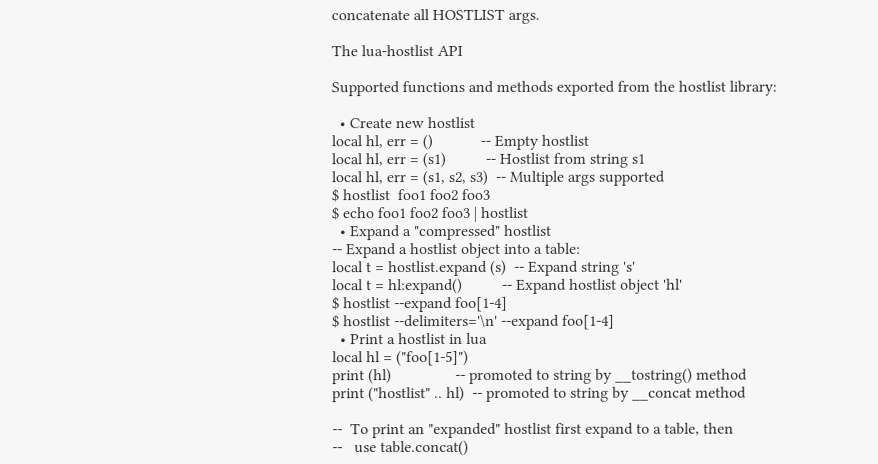concatenate all HOSTLIST args.

The lua-hostlist API

Supported functions and methods exported from the hostlist library:

  • Create new hostlist
local hl, err = ()            -- Empty hostlist
local hl, err = (s1)          -- Hostlist from string s1
local hl, err = (s1, s2, s3)  -- Multiple args supported
$ hostlist  foo1 foo2 foo3
$ echo foo1 foo2 foo3 | hostlist
  • Expand a "compressed" hostlist
-- Expand a hostlist object into a table:
local t = hostlist.expand (s)  -- Expand string 's'
local t = hl:expand()          -- Expand hostlist object 'hl'
$ hostlist --expand foo[1-4]
$ hostlist --delimiters='\n' --expand foo[1-4]
  • Print a hostlist in lua
local hl = ("foo[1-5]")
print (hl)                -- promoted to string by __tostring() method
print ("hostlist" .. hl)  -- promoted to string by __concat method

--  To print an "expanded" hostlist first expand to a table, then
--   use table.concat()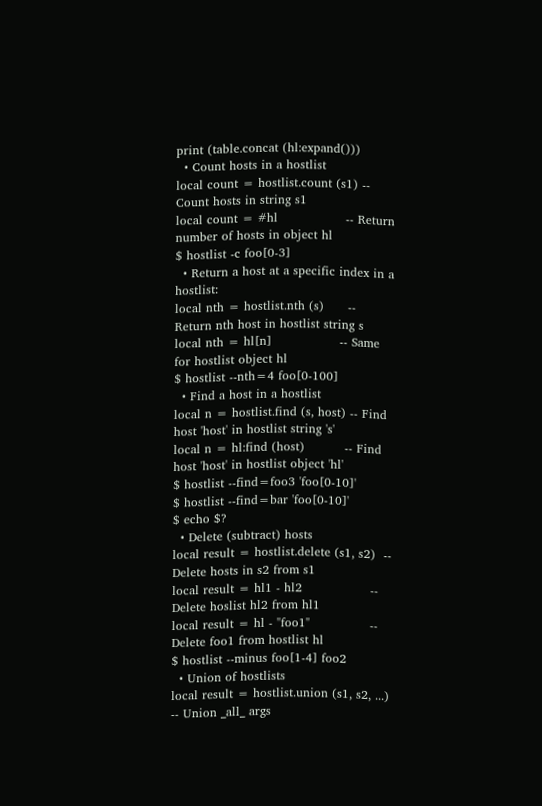print (table.concat (hl:expand()))
  • Count hosts in a hostlist
local count = hostlist.count (s1) -- Count hosts in string s1
local count = #hl                 -- Return number of hosts in object hl
$ hostlist -c foo[0-3]
  • Return a host at a specific index in a hostlist:
local nth = hostlist.nth (s)      -- Return nth host in hostlist string s
local nth = hl[n]                 -- Same for hostlist object hl
$ hostlist --nth=4 foo[0-100]
  • Find a host in a hostlist
local n = hostlist.find (s, host) -- Find host 'host' in hostlist string 's'
local n = hl:find (host)          -- Find host 'host' in hostlist object 'hl'
$ hostlist --find=foo3 'foo[0-10]'
$ hostlist --find=bar 'foo[0-10]'
$ echo $?
  • Delete (subtract) hosts
local result = hostlist.delete (s1, s2)  -- Delete hosts in s2 from s1
local result = hl1 - hl2                 -- Delete hoslist hl2 from hl1
local result = hl - "foo1"               -- Delete foo1 from hostlist hl
$ hostlist --minus foo[1-4] foo2
  • Union of hostlists
local result = hostlist.union (s1, s2, ...) -- Union _all_ args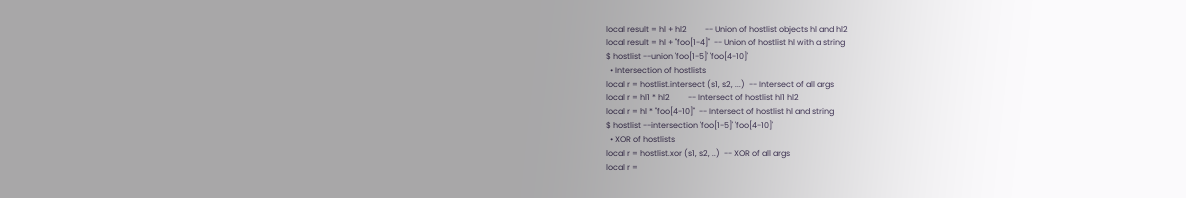local result = hl + hl2         -- Union of hostlist objects hl and hl2
local result = hl + "foo[1-4]"  -- Union of hostlist hl with a string
$ hostlist --union 'foo[1-5]' 'foo[4-10]'
  • Intersection of hostlists
local r = hostlist.intersect (s1, s2, ...)  -- Intersect of all args
local r = hl1 * hl2         -- Intersect of hostlist hl1 hl2
local r = hl * "foo[4-10]"  -- Intersect of hostlist hl and string
$ hostlist --intersection 'foo[1-5]' 'foo[4-10]'
  • XOR of hostlists
local r = hostlist.xor (s1, s2, ..)  -- XOR of all args
local r =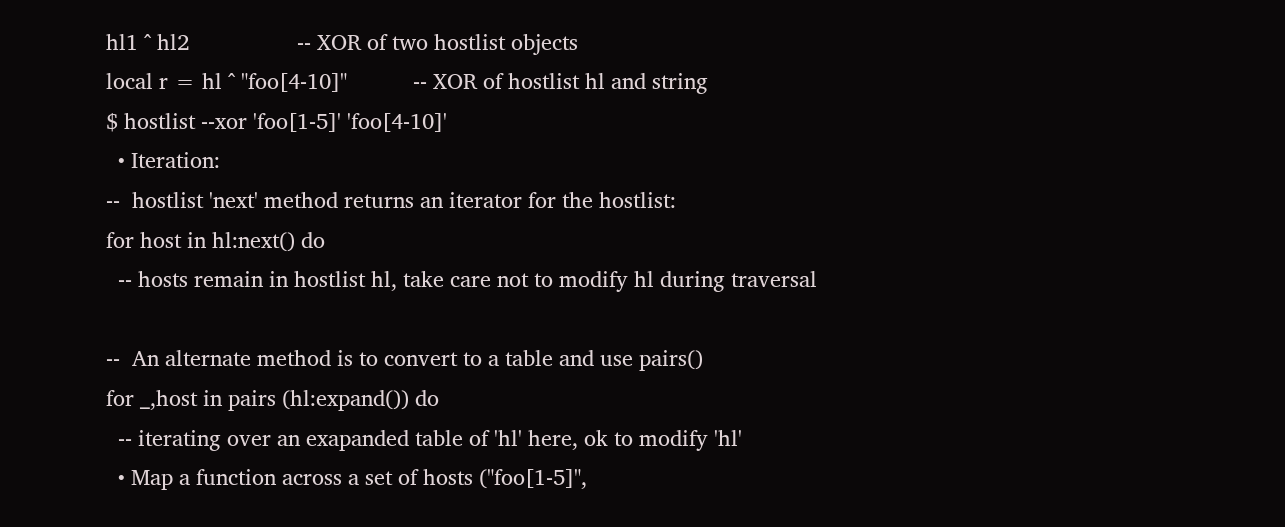hl1 ^ hl2                  -- XOR of two hostlist objects
local r = hl ^ "foo[4-10]"           -- XOR of hostlist hl and string
$ hostlist --xor 'foo[1-5]' 'foo[4-10]'
  • Iteration:
--  hostlist 'next' method returns an iterator for the hostlist:
for host in hl:next() do
  -- hosts remain in hostlist hl, take care not to modify hl during traversal

--  An alternate method is to convert to a table and use pairs()
for _,host in pairs (hl:expand()) do
  -- iterating over an exapanded table of 'hl' here, ok to modify 'hl'
  • Map a function across a set of hosts ("foo[1-5]",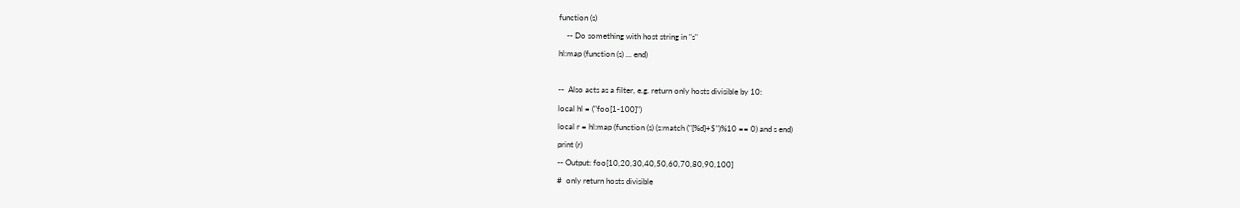function (s)
    -- Do something with host string in "s"
hl:map (function (s) ... end)

--  Also acts as a filter, e.g. return only hosts divisible by 10:
local hl = ("foo[1-100]")
local r = hl:map (function (s) (s:match ("[%d]+$")%10 == 0) and s end)
print (r)
-- Output: foo[10,20,30,40,50,60,70,80,90,100]
#  only return hosts divisible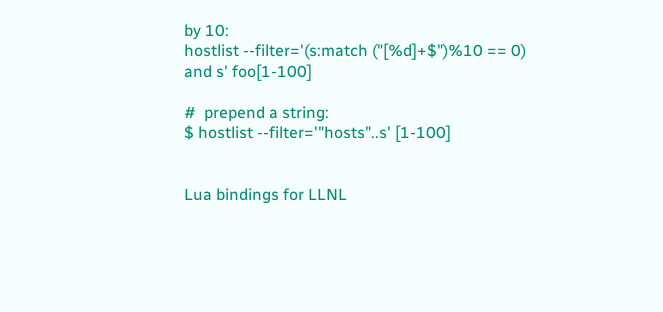by 10:
hostlist --filter='(s:match ("[%d]+$")%10 == 0) and s' foo[1-100]

#  prepend a string:
$ hostlist --filter='"hosts"..s' [1-100]


Lua bindings for LLNL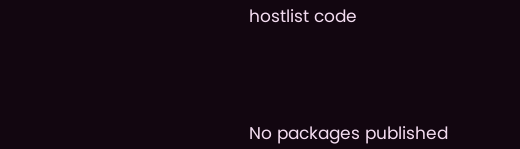hostlist code




No packages published